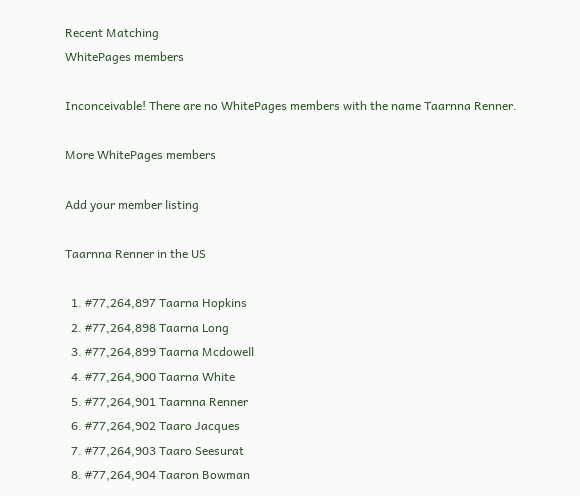Recent Matching
WhitePages members

Inconceivable! There are no WhitePages members with the name Taarnna Renner.

More WhitePages members

Add your member listing

Taarnna Renner in the US

  1. #77,264,897 Taarna Hopkins
  2. #77,264,898 Taarna Long
  3. #77,264,899 Taarna Mcdowell
  4. #77,264,900 Taarna White
  5. #77,264,901 Taarnna Renner
  6. #77,264,902 Taaro Jacques
  7. #77,264,903 Taaro Seesurat
  8. #77,264,904 Taaron Bowman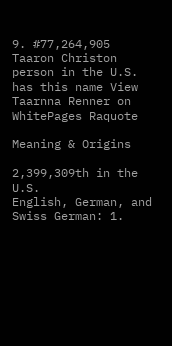9. #77,264,905 Taaron Christon
person in the U.S. has this name View Taarnna Renner on WhitePages Raquote

Meaning & Origins

2,399,309th in the U.S.
English, German, and Swiss German: 1.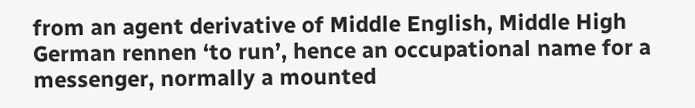from an agent derivative of Middle English, Middle High German rennen ‘to run’, hence an occupational name for a messenger, normally a mounted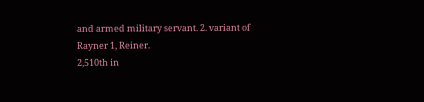and armed military servant. 2. variant of Rayner 1, Reiner.
2,510th in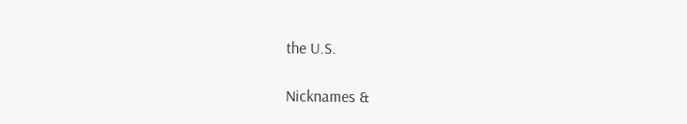the U.S.

Nicknames &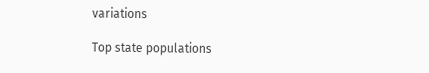variations

Top state populations